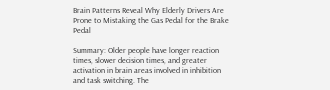Brain Patterns Reveal Why Elderly Drivers Are Prone to Mistaking the Gas Pedal for the Brake Pedal

Summary: Older people have longer reaction times, slower decision times, and greater activation in brain areas involved in inhibition and task switching. The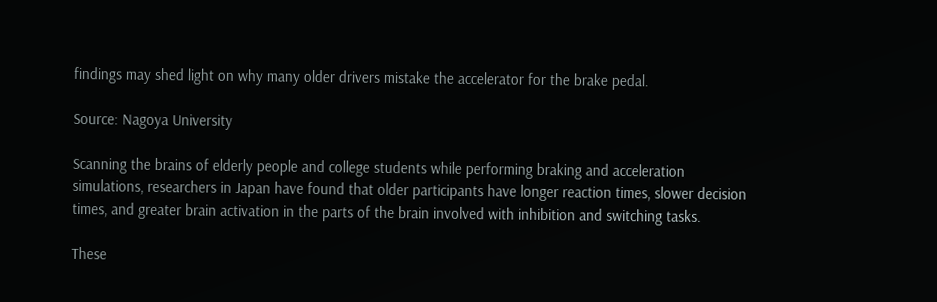findings may shed light on why many older drivers mistake the accelerator for the brake pedal.

Source: Nagoya University

Scanning the brains of elderly people and college students while performing braking and acceleration simulations, researchers in Japan have found that older participants have longer reaction times, slower decision times, and greater brain activation in the parts of the brain involved with inhibition and switching tasks.

These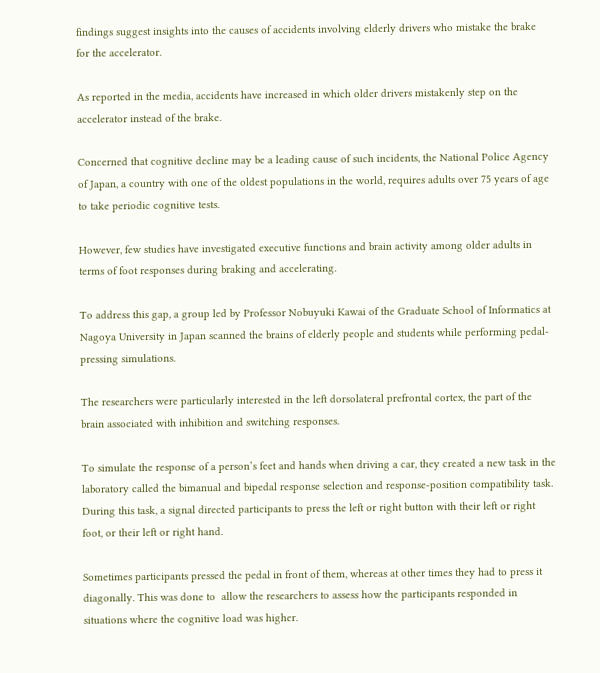findings suggest insights into the causes of accidents involving elderly drivers who mistake the brake for the accelerator.

As reported in the media, accidents have increased in which older drivers mistakenly step on the accelerator instead of the brake.

Concerned that cognitive decline may be a leading cause of such incidents, the National Police Agency of Japan, a country with one of the oldest populations in the world, requires adults over 75 years of age to take periodic cognitive tests.

However, few studies have investigated executive functions and brain activity among older adults in terms of foot responses during braking and accelerating.

To address this gap, a group led by Professor Nobuyuki Kawai of the Graduate School of Informatics at Nagoya University in Japan scanned the brains of elderly people and students while performing pedal-pressing simulations.

The researchers were particularly interested in the left dorsolateral prefrontal cortex, the part of the brain associated with inhibition and switching responses.

To simulate the response of a person’s feet and hands when driving a car, they created a new task in the laboratory called the bimanual and bipedal response selection and response-position compatibility task. During this task, a signal directed participants to press the left or right button with their left or right foot, or their left or right hand.

Sometimes participants pressed the pedal in front of them, whereas at other times they had to press it diagonally. This was done to  allow the researchers to assess how the participants responded in situations where the cognitive load was higher.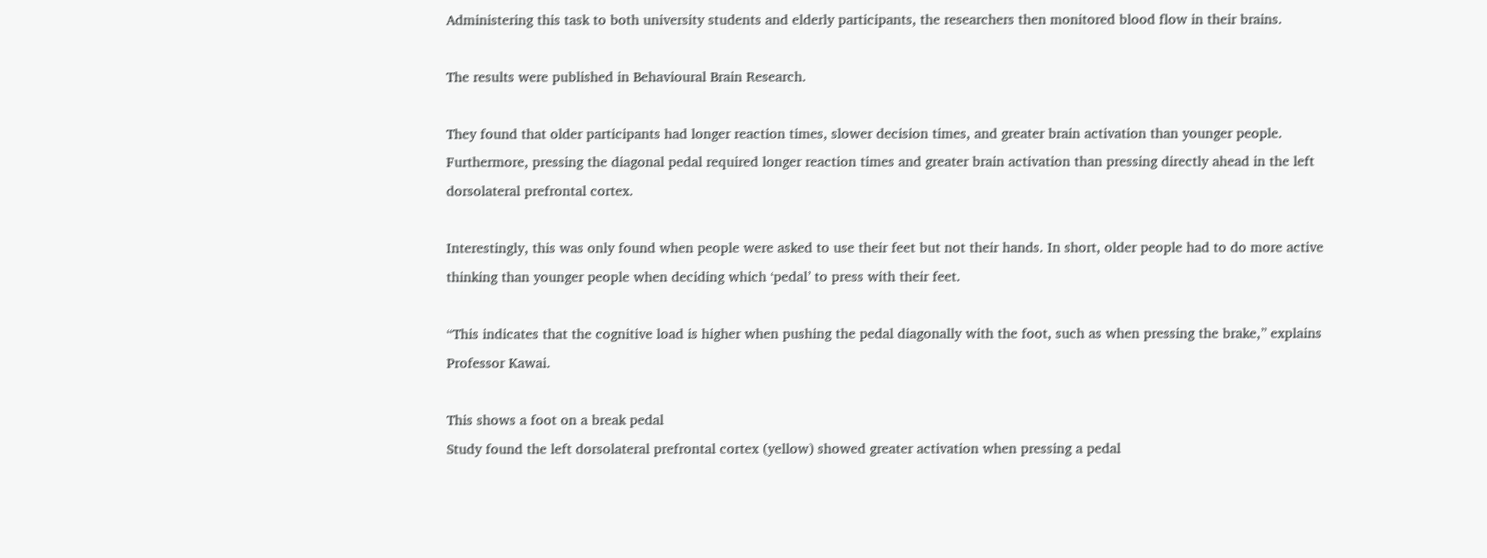Administering this task to both university students and elderly participants, the researchers then monitored blood flow in their brains.

The results were published in Behavioural Brain Research.

They found that older participants had longer reaction times, slower decision times, and greater brain activation than younger people. Furthermore, pressing the diagonal pedal required longer reaction times and greater brain activation than pressing directly ahead in the left dorsolateral prefrontal cortex.

Interestingly, this was only found when people were asked to use their feet but not their hands. In short, older people had to do more active thinking than younger people when deciding which ‘pedal’ to press with their feet.

“This indicates that the cognitive load is higher when pushing the pedal diagonally with the foot, such as when pressing the brake,” explains Professor Kawai.

This shows a foot on a break pedal
Study found the left dorsolateral prefrontal cortex (yellow) showed greater activation when pressing a pedal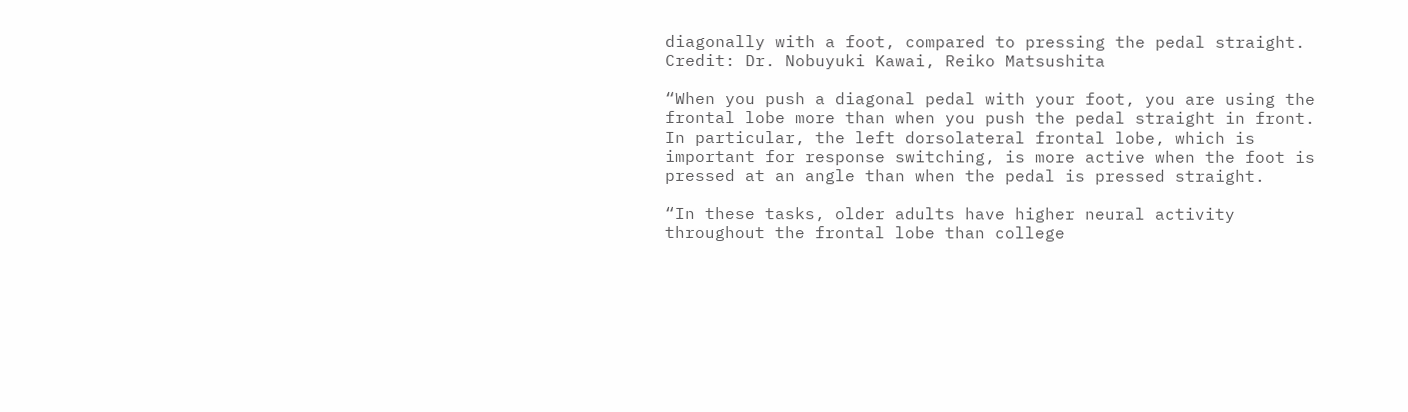diagonally with a foot, compared to pressing the pedal straight. Credit: Dr. Nobuyuki Kawai, Reiko Matsushita

“When you push a diagonal pedal with your foot, you are using the frontal lobe more than when you push the pedal straight in front. In particular, the left dorsolateral frontal lobe, which is important for response switching, is more active when the foot is pressed at an angle than when the pedal is pressed straight.

“In these tasks, older adults have higher neural activity throughout the frontal lobe than college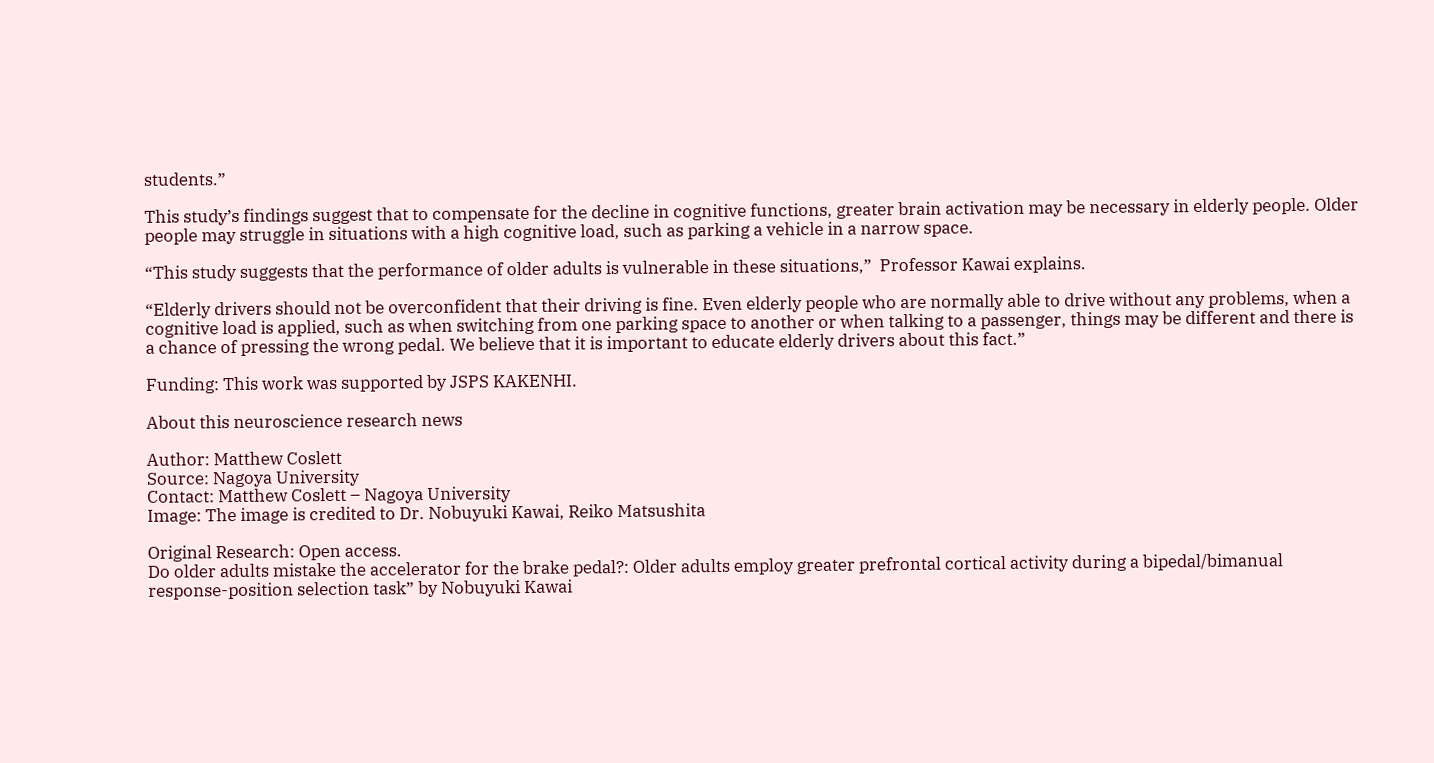students.”

This study’s findings suggest that to compensate for the decline in cognitive functions, greater brain activation may be necessary in elderly people. Older people may struggle in situations with a high cognitive load, such as parking a vehicle in a narrow space.

“This study suggests that the performance of older adults is vulnerable in these situations,”  Professor Kawai explains.

“Elderly drivers should not be overconfident that their driving is fine. Even elderly people who are normally able to drive without any problems, when a cognitive load is applied, such as when switching from one parking space to another or when talking to a passenger, things may be different and there is a chance of pressing the wrong pedal. We believe that it is important to educate elderly drivers about this fact.”

Funding: This work was supported by JSPS KAKENHI.

About this neuroscience research news

Author: Matthew Coslett
Source: Nagoya University
Contact: Matthew Coslett – Nagoya University
Image: The image is credited to Dr. Nobuyuki Kawai, Reiko Matsushita

Original Research: Open access.
Do older adults mistake the accelerator for the brake pedal?: Older adults employ greater prefrontal cortical activity during a bipedal/bimanual response-position selection task” by Nobuyuki Kawai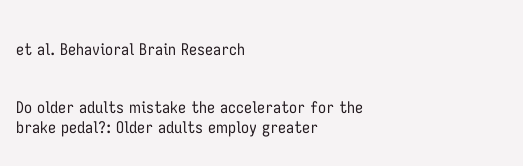et al. Behavioral Brain Research


Do older adults mistake the accelerator for the brake pedal?: Older adults employ greater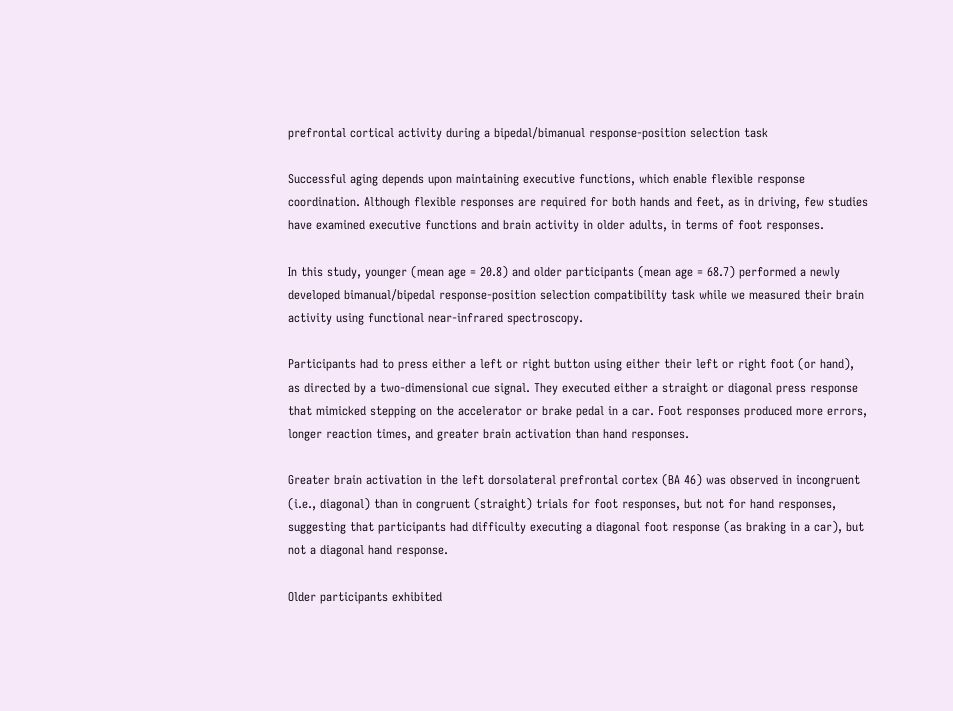prefrontal cortical activity during a bipedal/bimanual response-position selection task

Successful aging depends upon maintaining executive functions, which enable flexible response coordination. Although flexible responses are required for both hands and feet, as in driving, few studies have examined executive functions and brain activity in older adults, in terms of foot responses.

In this study, younger (mean age = 20.8) and older participants (mean age = 68.7) performed a newly developed bimanual/bipedal response-position selection compatibility task while we measured their brain activity using functional near-infrared spectroscopy.

Participants had to press either a left or right button using either their left or right foot (or hand), as directed by a two-dimensional cue signal. They executed either a straight or diagonal press response that mimicked stepping on the accelerator or brake pedal in a car. Foot responses produced more errors, longer reaction times, and greater brain activation than hand responses.

Greater brain activation in the left dorsolateral prefrontal cortex (BA 46) was observed in incongruent (i.e., diagonal) than in congruent (straight) trials for foot responses, but not for hand responses, suggesting that participants had difficulty executing a diagonal foot response (as braking in a car), but not a diagonal hand response.

Older participants exhibited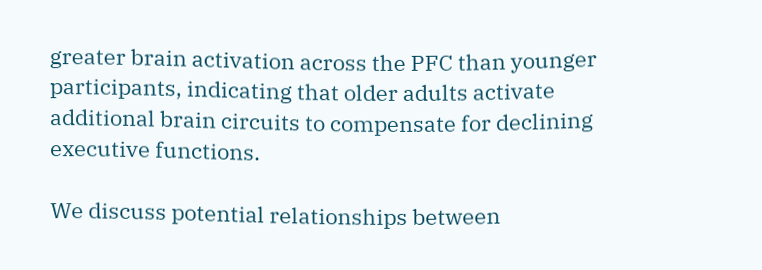greater brain activation across the PFC than younger participants, indicating that older adults activate additional brain circuits to compensate for declining executive functions.

We discuss potential relationships between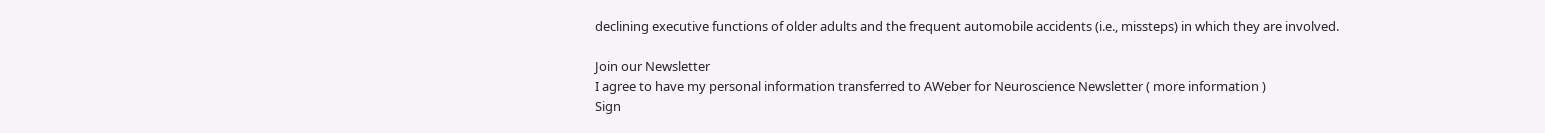declining executive functions of older adults and the frequent automobile accidents (i.e., missteps) in which they are involved.

Join our Newsletter
I agree to have my personal information transferred to AWeber for Neuroscience Newsletter ( more information )
Sign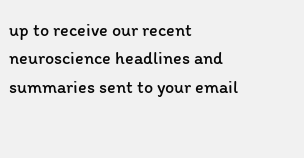up to receive our recent neuroscience headlines and summaries sent to your email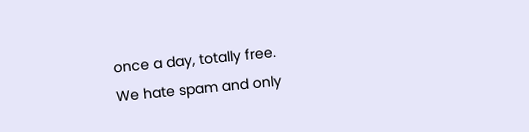once a day, totally free.
We hate spam and only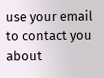use your email to contact you about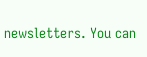newsletters. You can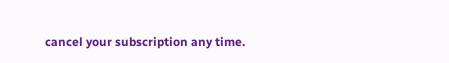cancel your subscription any time.